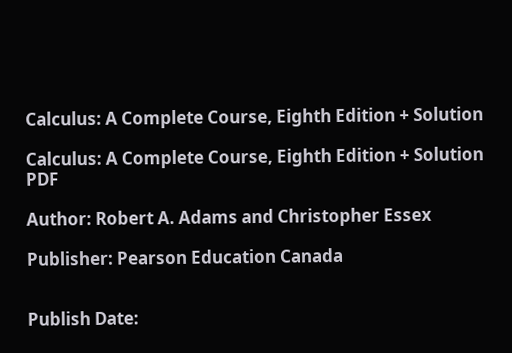Calculus: A Complete Course, Eighth Edition + Solution

Calculus: A Complete Course, Eighth Edition + Solution PDF

Author: Robert A. Adams and Christopher Essex

Publisher: Pearson Education Canada


Publish Date: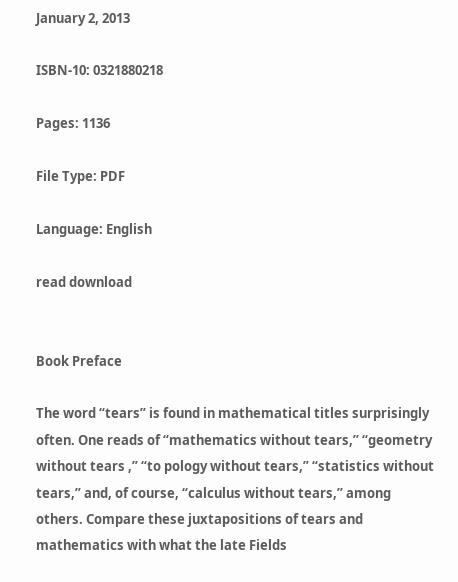January 2, 2013

ISBN-10: 0321880218

Pages: 1136

File Type: PDF

Language: English

read download


Book Preface

The word “tears” is found in mathematical titles surprisingly often. One reads of “mathematics without tears,” “geometry without tears ,” “to pology without tears,” “statistics without tears,” and, of course, “calculus without tears,” among others. Compare these juxtapositions of tears and mathematics with what the late Fields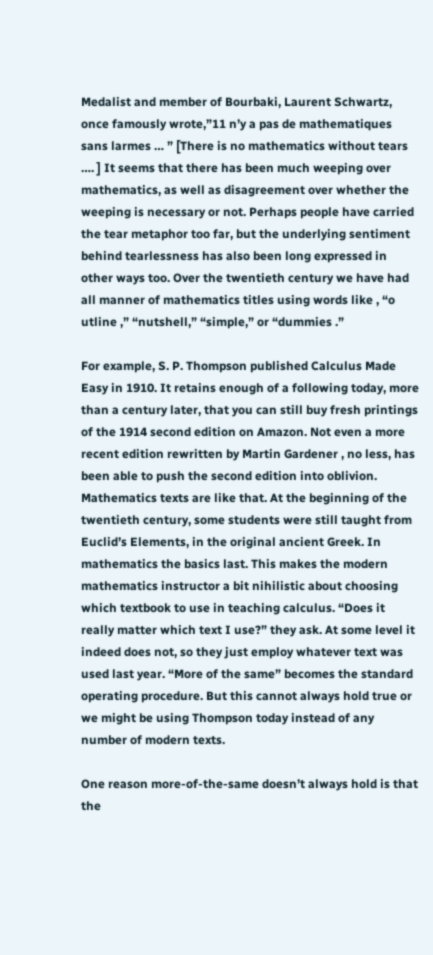Medalist and member of Bourbaki, Laurent Schwartz, once famously wrote,”11 n’y a pas de mathematiques sans larmes … ” [There is no mathematics without tears …. ] It seems that there has been much weeping over mathematics, as well as disagreement over whether the weeping is necessary or not. Perhaps people have carried the tear metaphor too far, but the underlying sentiment behind tearlessness has also been long expressed in other ways too. Over the twentieth century we have had all manner of mathematics titles using words like , “o utline ,” “nutshell,” “simple,” or “dummies .”

For example, S. P. Thompson published Calculus Made Easy in 1910. It retains enough of a following today, more than a century later, that you can still buy fresh printings of the 1914 second edition on Amazon. Not even a more recent edition rewritten by Martin Gardener , no less, has been able to push the second edition into oblivion. Mathematics texts are like that. At the beginning of the twentieth century, some students were still taught from Euclid’s Elements, in the original ancient Greek. In mathematics the basics last. This makes the modern mathematics instructor a bit nihilistic about choosing which textbook to use in teaching calculus. “Does it really matter which text I use?” they ask. At some level it indeed does not, so they just employ whatever text was used last year. “More of the same” becomes the standard operating procedure. But this cannot always hold true or we might be using Thompson today instead of any number of modern texts.

One reason more-of-the-same doesn’t always hold is that the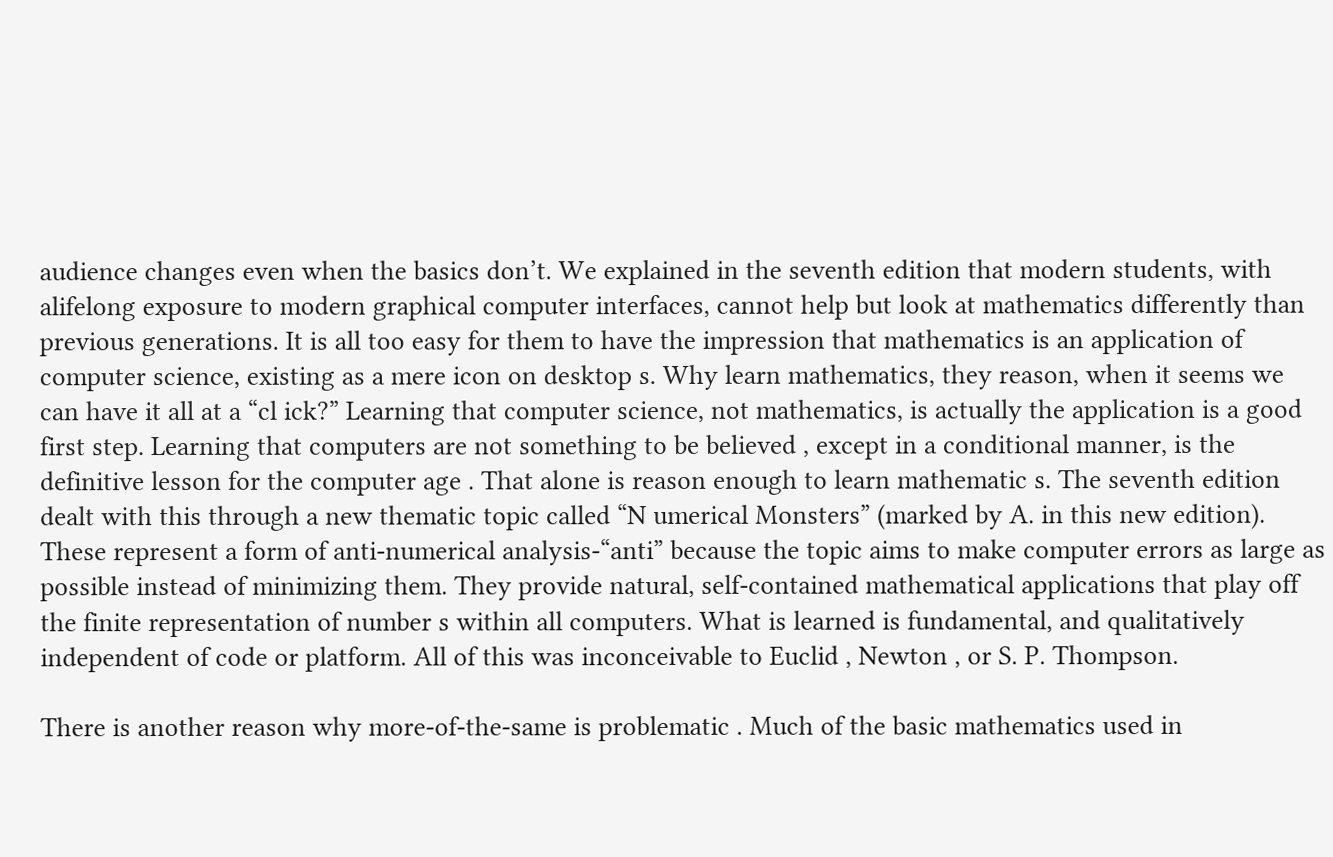audience changes even when the basics don’t. We explained in the seventh edition that modern students, with alifelong exposure to modern graphical computer interfaces, cannot help but look at mathematics differently than previous generations. It is all too easy for them to have the impression that mathematics is an application of computer science, existing as a mere icon on desktop s. Why learn mathematics, they reason, when it seems we can have it all at a “cl ick?” Learning that computer science, not mathematics, is actually the application is a good first step. Learning that computers are not something to be believed , except in a conditional manner, is the definitive lesson for the computer age . That alone is reason enough to learn mathematic s. The seventh edition dealt with this through a new thematic topic called “N umerical Monsters” (marked by A. in this new edition). These represent a form of anti-numerical analysis-“anti” because the topic aims to make computer errors as large as possible instead of minimizing them. They provide natural, self-contained mathematical applications that play off the finite representation of number s within all computers. What is learned is fundamental, and qualitatively independent of code or platform. All of this was inconceivable to Euclid , Newton , or S. P. Thompson.

There is another reason why more-of-the-same is problematic . Much of the basic mathematics used in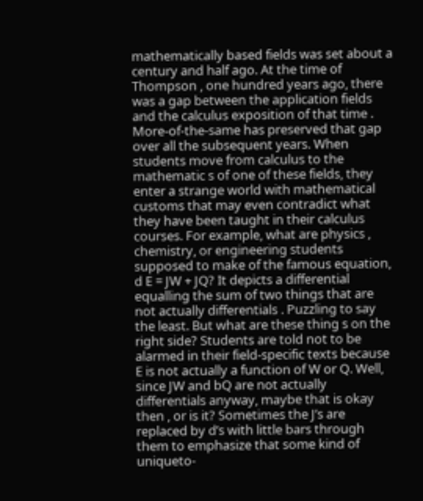mathematically based fields was set about a century and half ago. At the time of Thompson , one hundred years ago, there was a gap between the application fields and the calculus exposition of that time . More-of-the-same has preserved that gap over all the subsequent years. When students move from calculus to the mathematic s of one of these fields, they enter a strange world with mathematical customs that may even contradict what they have been taught in their calculus courses. For example, what are physics , chemistry, or engineering students supposed to make of the famous equation, d E = JW + JQ? It depicts a differential equalling the sum of two things that are not actually differentials . Puzzling to say the least. But what are these thing s on the right side? Students are told not to be alarmed in their field-specific texts because E is not actually a function of W or Q. Well, since JW and bQ are not actually differentials anyway, maybe that is okay then , or is it? Sometimes the J’s are replaced by d’s with little bars through them to emphasize that some kind of uniqueto-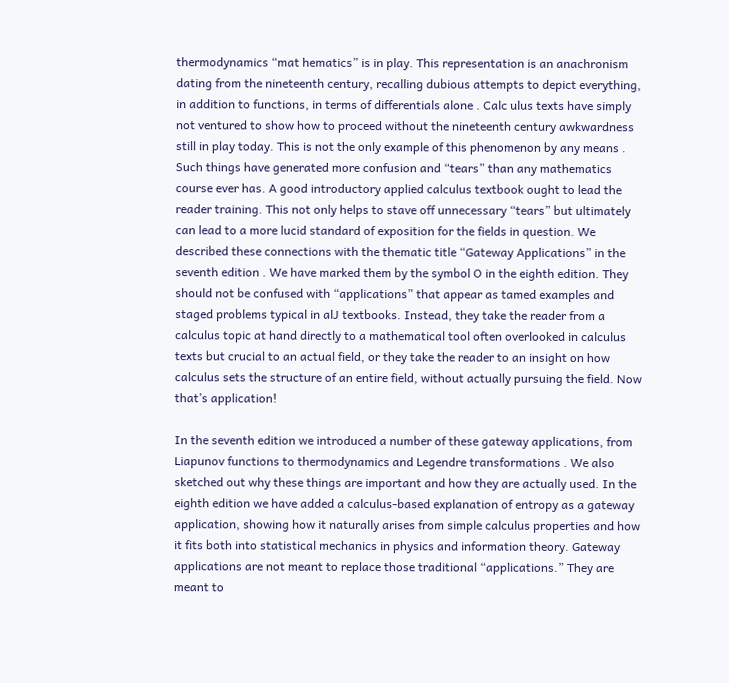thermodynamics “mat hematics” is in play. This representation is an anachronism dating from the nineteenth century, recalling dubious attempts to depict everything, in addition to functions, in terms of differentials alone . Calc ulus texts have simply not ventured to show how to proceed without the nineteenth century awkwardness still in play today. This is not the only example of this phenomenon by any means . Such things have generated more confusion and “tears” than any mathematics course ever has. A good introductory applied calculus textbook ought to lead the reader training. This not only helps to stave off unnecessary “tears” but ultimately can lead to a more lucid standard of exposition for the fields in question. We described these connections with the thematic title “Gateway Applications” in the seventh edition . We have marked them by the symbol O in the eighth edition. They should not be confused with “applications” that appear as tamed examples and staged problems typical in alJ textbooks. Instead, they take the reader from a calculus topic at hand directly to a mathematical tool often overlooked in calculus texts but crucial to an actual field, or they take the reader to an insight on how calculus sets the structure of an entire field, without actually pursuing the field. Now that’s application!

In the seventh edition we introduced a number of these gateway applications, from Liapunov functions to thermodynamics and Legendre transformations . We also sketched out why these things are important and how they are actually used. In the eighth edition we have added a calculus-based explanation of entropy as a gateway application, showing how it naturally arises from simple calculus properties and how it fits both into statistical mechanics in physics and information theory. Gateway applications are not meant to replace those traditional “applications.” They are meant to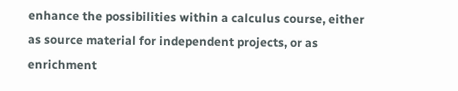enhance the possibilities within a calculus course, either as source material for independent projects, or as enrichment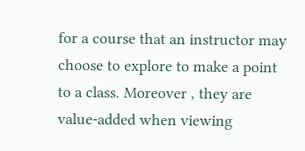for a course that an instructor may choose to explore to make a point to a class. Moreover , they are value-added when viewing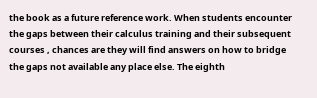the book as a future reference work. When students encounter the gaps between their calculus training and their subsequent courses , chances are they will find answers on how to bridge the gaps not available any place else. The eighth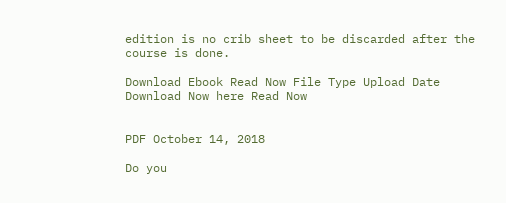edition is no crib sheet to be discarded after the course is done.

Download Ebook Read Now File Type Upload Date
Download Now here Read Now


PDF October 14, 2018

Do you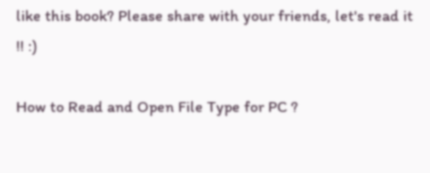like this book? Please share with your friends, let's read it !! :)

How to Read and Open File Type for PC ?